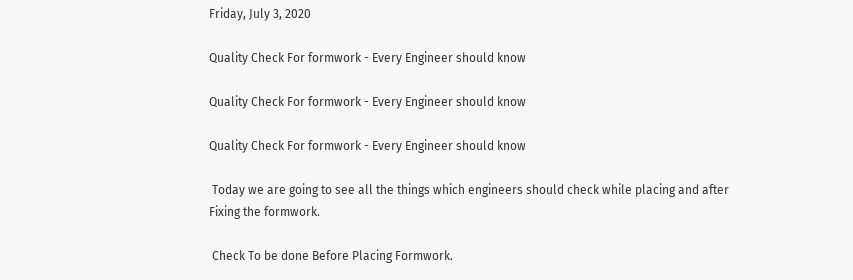Friday, July 3, 2020

Quality Check For formwork - Every Engineer should know

Quality Check For formwork - Every Engineer should know

Quality Check For formwork - Every Engineer should know

 Today we are going to see all the things which engineers should check while placing and after Fixing the formwork.

 Check To be done Before Placing Formwork.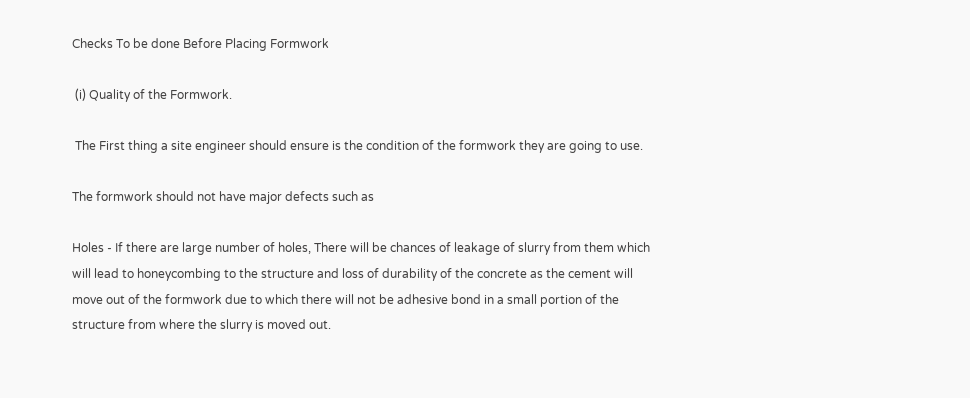Checks To be done Before Placing Formwork

 (i) Quality of the Formwork.

 The First thing a site engineer should ensure is the condition of the formwork they are going to use.

The formwork should not have major defects such as

Holes - If there are large number of holes, There will be chances of leakage of slurry from them which will lead to honeycombing to the structure and loss of durability of the concrete as the cement will move out of the formwork due to which there will not be adhesive bond in a small portion of the structure from where the slurry is moved out.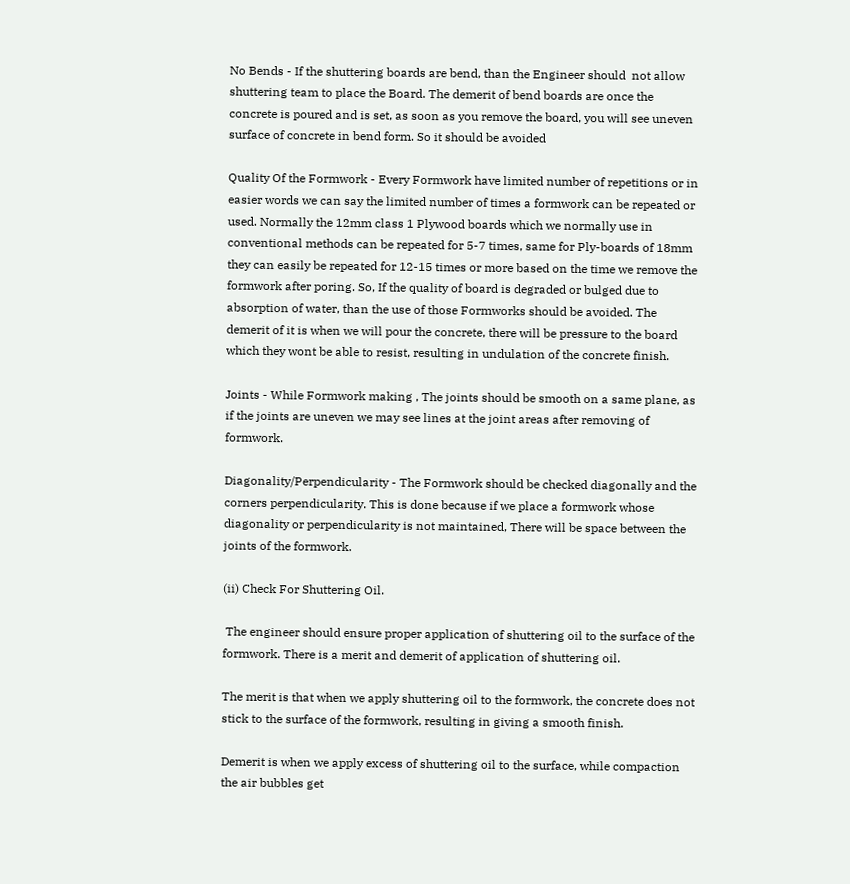No Bends - If the shuttering boards are bend, than the Engineer should  not allow shuttering team to place the Board. The demerit of bend boards are once the concrete is poured and is set, as soon as you remove the board, you will see uneven surface of concrete in bend form. So it should be avoided

Quality Of the Formwork - Every Formwork have limited number of repetitions or in easier words we can say the limited number of times a formwork can be repeated or used. Normally the 12mm class 1 Plywood boards which we normally use in conventional methods can be repeated for 5-7 times, same for Ply-boards of 18mm they can easily be repeated for 12-15 times or more based on the time we remove the formwork after poring. So, If the quality of board is degraded or bulged due to absorption of water, than the use of those Formworks should be avoided. The demerit of it is when we will pour the concrete, there will be pressure to the board which they wont be able to resist, resulting in undulation of the concrete finish.

Joints - While Formwork making , The joints should be smooth on a same plane, as if the joints are uneven we may see lines at the joint areas after removing of formwork.

Diagonality/Perpendicularity - The Formwork should be checked diagonally and the corners perpendicularity. This is done because if we place a formwork whose diagonality or perpendicularity is not maintained, There will be space between the joints of the formwork.

(ii) Check For Shuttering Oil.

 The engineer should ensure proper application of shuttering oil to the surface of the formwork. There is a merit and demerit of application of shuttering oil.

The merit is that when we apply shuttering oil to the formwork, the concrete does not stick to the surface of the formwork, resulting in giving a smooth finish.

Demerit is when we apply excess of shuttering oil to the surface, while compaction the air bubbles get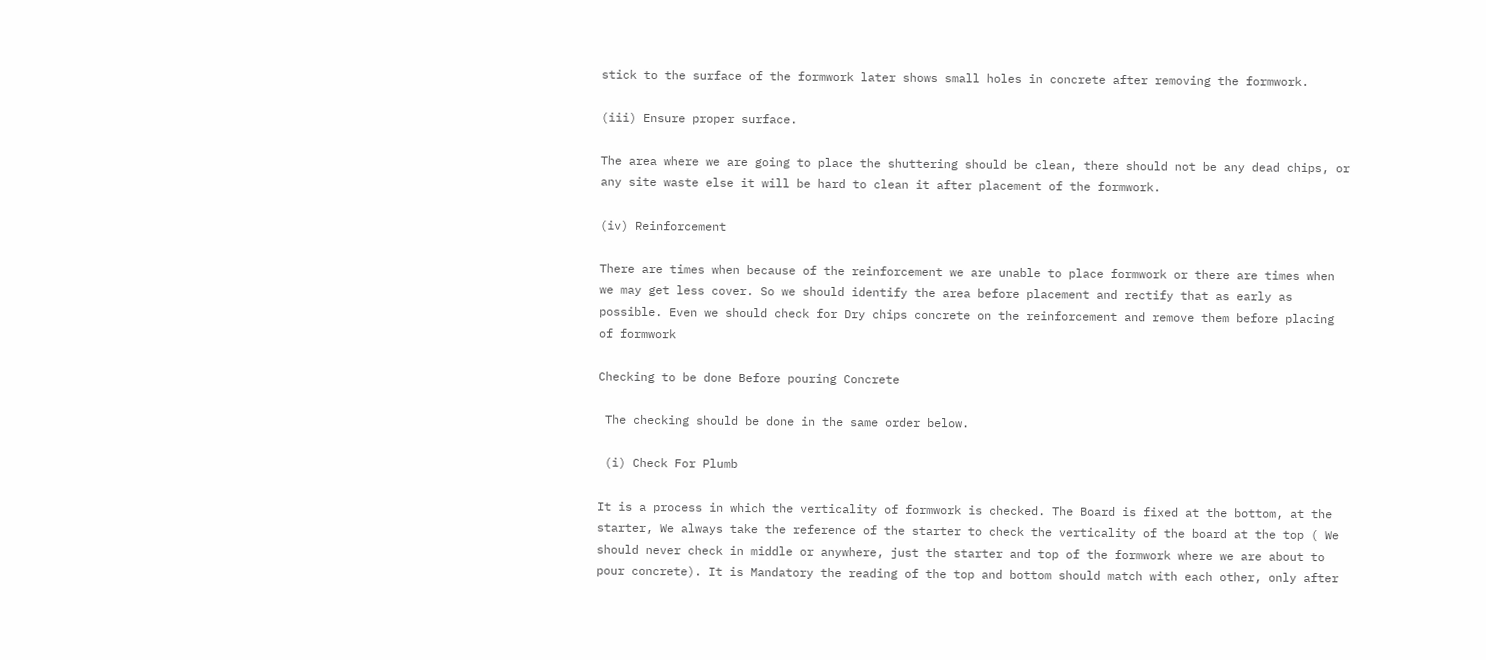stick to the surface of the formwork later shows small holes in concrete after removing the formwork.

(iii) Ensure proper surface.

The area where we are going to place the shuttering should be clean, there should not be any dead chips, or any site waste else it will be hard to clean it after placement of the formwork.

(iv) Reinforcement

There are times when because of the reinforcement we are unable to place formwork or there are times when we may get less cover. So we should identify the area before placement and rectify that as early as possible. Even we should check for Dry chips concrete on the reinforcement and remove them before placing of formwork

Checking to be done Before pouring Concrete

 The checking should be done in the same order below.

 (i) Check For Plumb

It is a process in which the verticality of formwork is checked. The Board is fixed at the bottom, at the starter, We always take the reference of the starter to check the verticality of the board at the top ( We should never check in middle or anywhere, just the starter and top of the formwork where we are about to pour concrete). It is Mandatory the reading of the top and bottom should match with each other, only after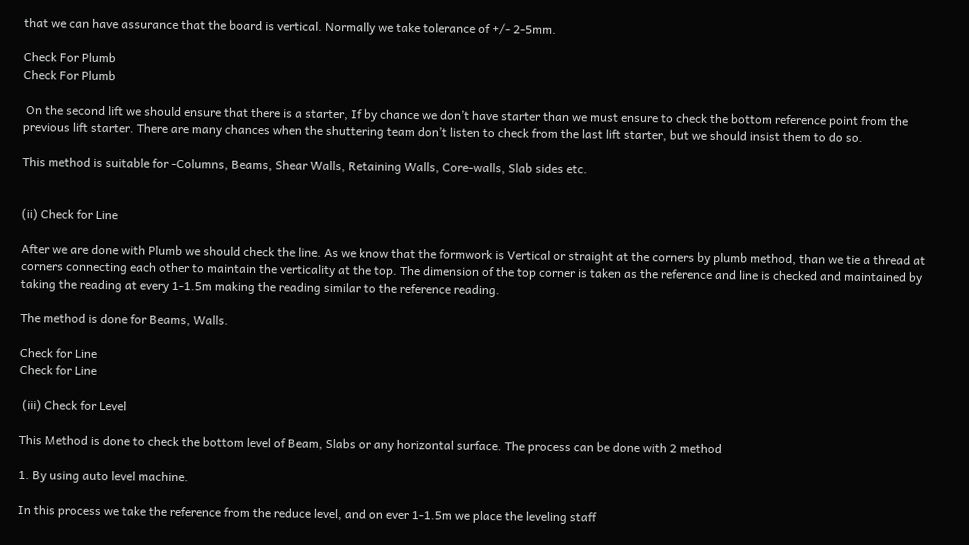that we can have assurance that the board is vertical. Normally we take tolerance of +/- 2-5mm.

Check For Plumb
Check For Plumb

 On the second lift we should ensure that there is a starter, If by chance we don’t have starter than we must ensure to check the bottom reference point from the previous lift starter. There are many chances when the shuttering team don’t listen to check from the last lift starter, but we should insist them to do so.

This method is suitable for -Columns, Beams, Shear Walls, Retaining Walls, Core-walls, Slab sides etc.


(ii) Check for Line

After we are done with Plumb we should check the line. As we know that the formwork is Vertical or straight at the corners by plumb method, than we tie a thread at corners connecting each other to maintain the verticality at the top. The dimension of the top corner is taken as the reference and line is checked and maintained by taking the reading at every 1-1.5m making the reading similar to the reference reading.

The method is done for Beams, Walls.

Check for Line
Check for Line

 (iii) Check for Level

This Method is done to check the bottom level of Beam, Slabs or any horizontal surface. The process can be done with 2 method

1. By using auto level machine.

In this process we take the reference from the reduce level, and on ever 1-1.5m we place the leveling staff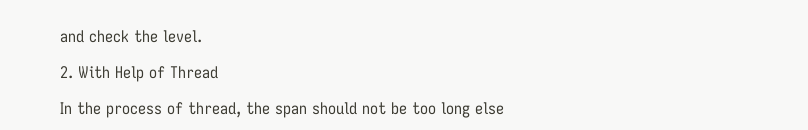and check the level.

2. With Help of Thread

In the process of thread, the span should not be too long else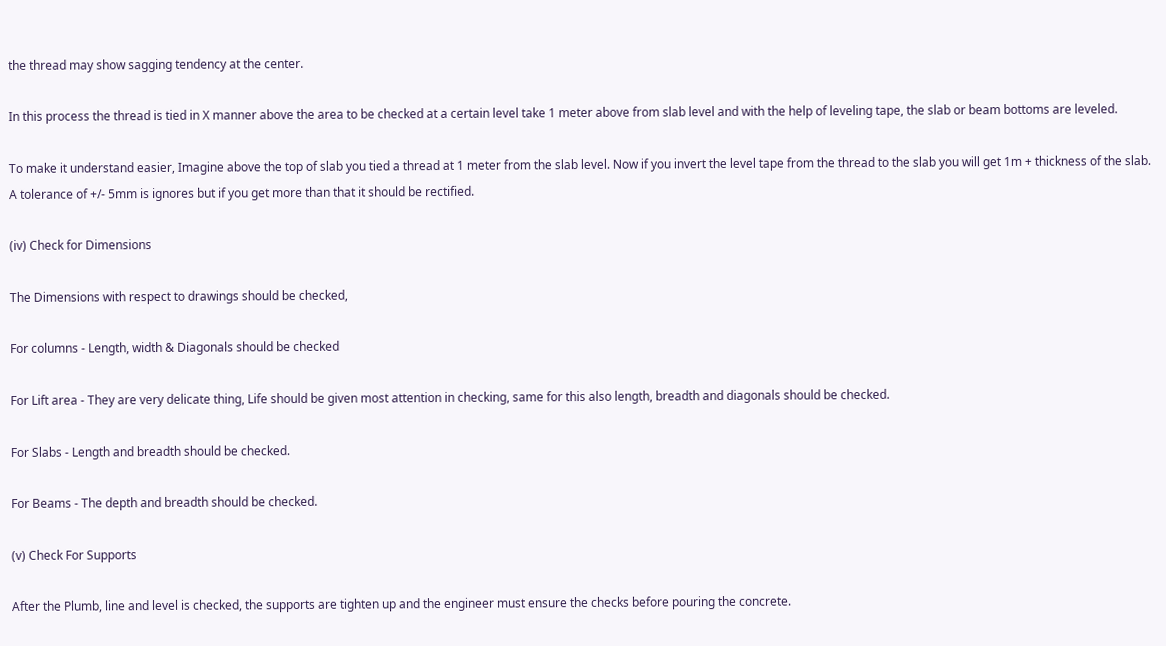the thread may show sagging tendency at the center.

In this process the thread is tied in X manner above the area to be checked at a certain level take 1 meter above from slab level and with the help of leveling tape, the slab or beam bottoms are leveled.

To make it understand easier, Imagine above the top of slab you tied a thread at 1 meter from the slab level. Now if you invert the level tape from the thread to the slab you will get 1m + thickness of the slab. A tolerance of +/- 5mm is ignores but if you get more than that it should be rectified.

(iv) Check for Dimensions

The Dimensions with respect to drawings should be checked,

For columns - Length, width & Diagonals should be checked

For Lift area - They are very delicate thing, Life should be given most attention in checking, same for this also length, breadth and diagonals should be checked.

For Slabs - Length and breadth should be checked.

For Beams - The depth and breadth should be checked.

(v) Check For Supports

After the Plumb, line and level is checked, the supports are tighten up and the engineer must ensure the checks before pouring the concrete.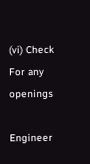(vi) Check For any openings

Engineer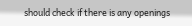should check if there is any openings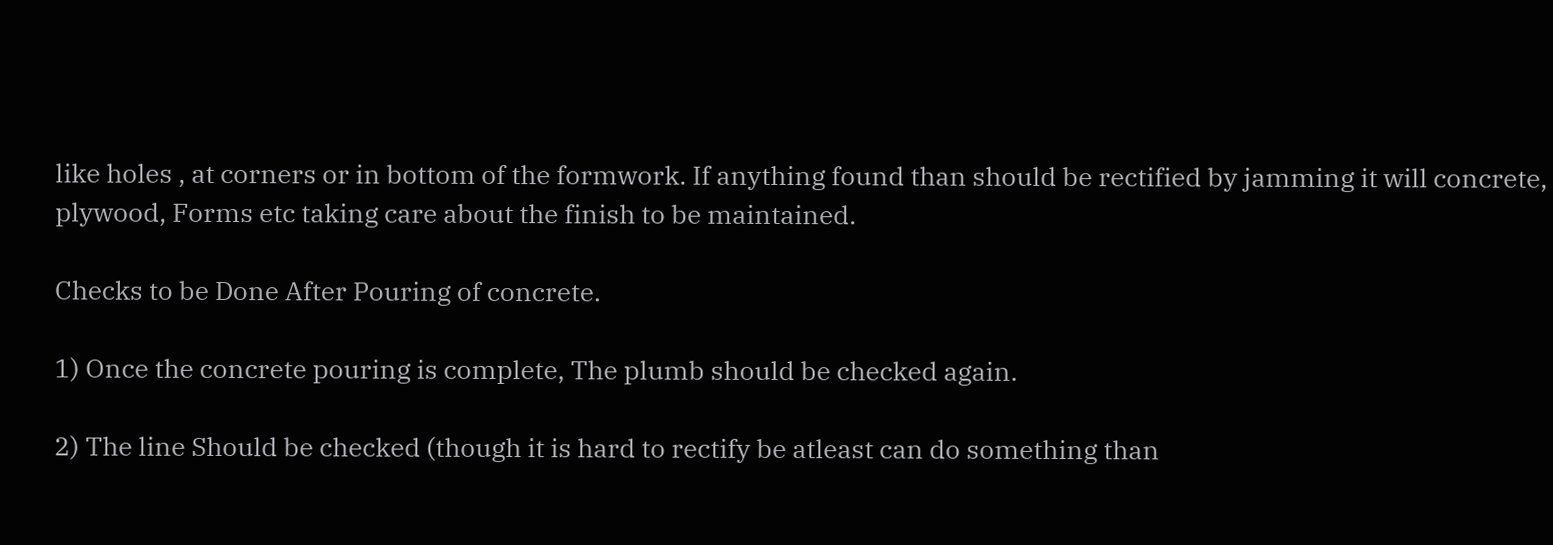like holes , at corners or in bottom of the formwork. If anything found than should be rectified by jamming it will concrete, plywood, Forms etc taking care about the finish to be maintained.

Checks to be Done After Pouring of concrete.

1) Once the concrete pouring is complete, The plumb should be checked again.

2) The line Should be checked (though it is hard to rectify be atleast can do something than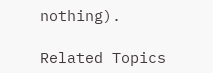nothing).

Related Topics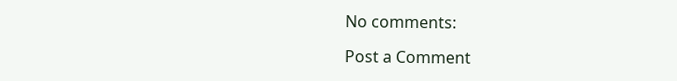No comments:

Post a Comment